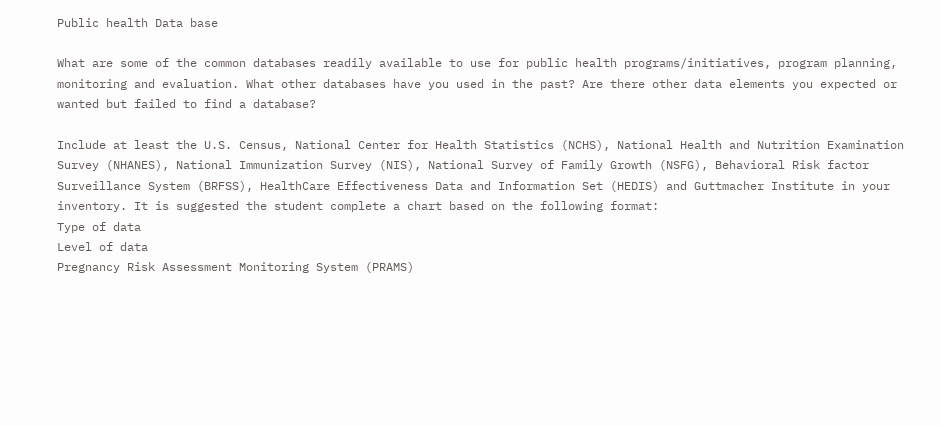Public health Data base

What are some of the common databases readily available to use for public health programs/initiatives, program planning, monitoring and evaluation. What other databases have you used in the past? Are there other data elements you expected or wanted but failed to find a database?

Include at least the U.S. Census, National Center for Health Statistics (NCHS), National Health and Nutrition Examination Survey (NHANES), National Immunization Survey (NIS), National Survey of Family Growth (NSFG), Behavioral Risk factor Surveillance System (BRFSS), HealthCare Effectiveness Data and Information Set (HEDIS) and Guttmacher Institute in your inventory. It is suggested the student complete a chart based on the following format:
Type of data
Level of data
Pregnancy Risk Assessment Monitoring System (PRAMS)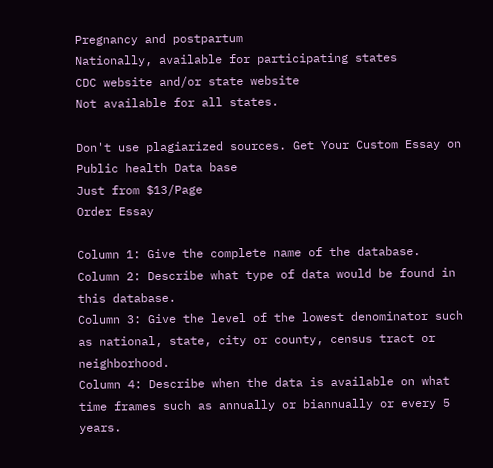Pregnancy and postpartum
Nationally, available for participating states
CDC website and/or state website
Not available for all states.

Don't use plagiarized sources. Get Your Custom Essay on
Public health Data base
Just from $13/Page
Order Essay

Column 1: Give the complete name of the database.
Column 2: Describe what type of data would be found in this database.
Column 3: Give the level of the lowest denominator such as national, state, city or county, census tract or neighborhood.
Column 4: Describe when the data is available on what time frames such as annually or biannually or every 5 years.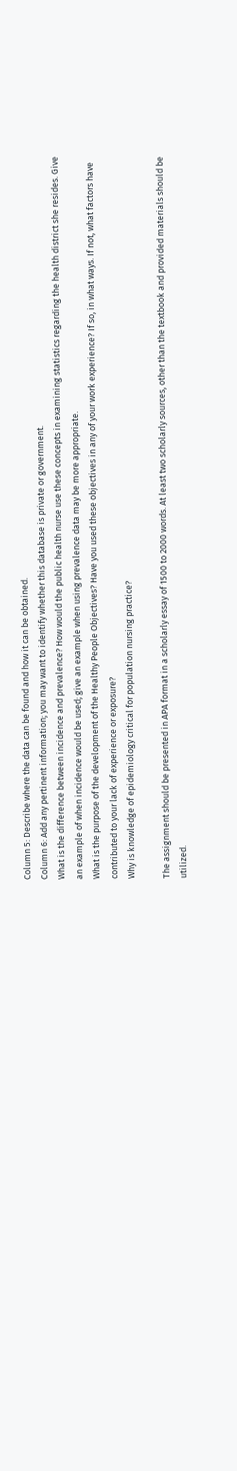Column 5: Describe where the data can be found and how it can be obtained.
Column 6: Add any pertinent information; you may want to identify whether this database is private or government.
What is the difference between incidence and prevalence? How would the public health nurse use these concepts in examining statistics regarding the health district she resides. Give an example of when incidence would be used; give an example when using prevalence data may be more appropriate.
What is the purpose of the development of the Healthy People Objectives? Have you used these objectives in any of your work experience? If so, in what ways. If not, what factors have contributed to your lack of experience or exposure?
Why is knowledge of epidemiology critical for population nursing practice?

The assignment should be presented in APA format in a scholarly essay of 1500 to 2000 words. At least two scholarly sources, other than the textbook and provided materials should be utilized.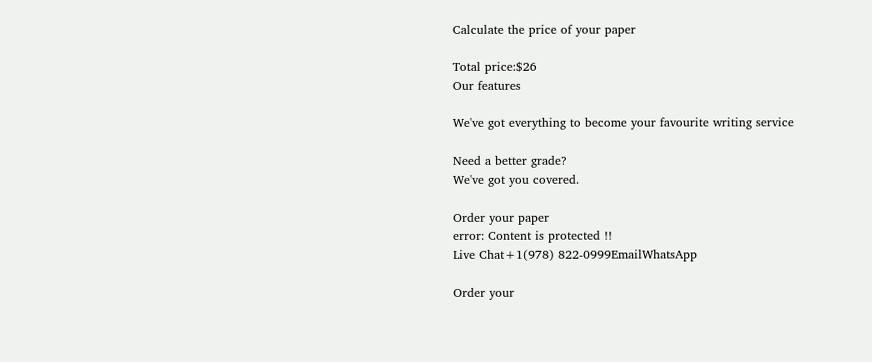Calculate the price of your paper

Total price:$26
Our features

We've got everything to become your favourite writing service

Need a better grade?
We've got you covered.

Order your paper
error: Content is protected !!
Live Chat+1(978) 822-0999EmailWhatsApp

Order your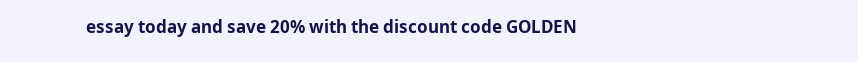essay today and save 20% with the discount code GOLDEN